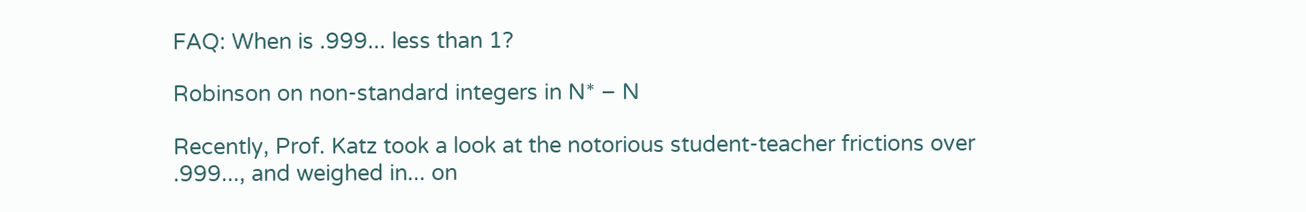FAQ: When is .999... less than 1?

Robinson on non-standard integers in N* – N

Recently, Prof. Katz took a look at the notorious student-teacher frictions over .999..., and weighed in... on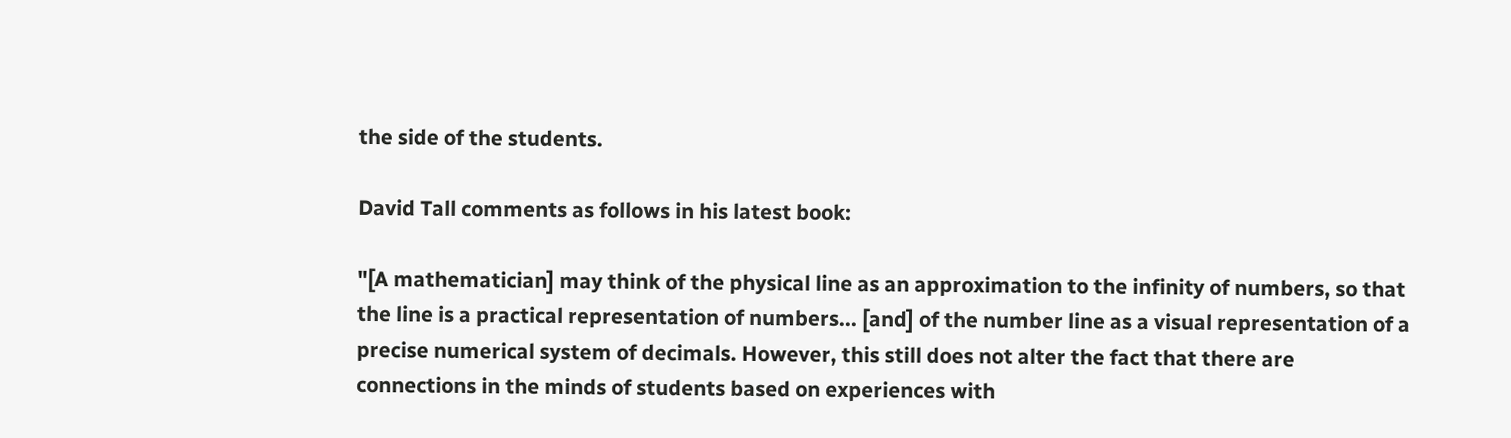the side of the students.

David Tall comments as follows in his latest book:

"[A mathematician] may think of the physical line as an approximation to the infinity of numbers, so that the line is a practical representation of numbers... [and] of the number line as a visual representation of a precise numerical system of decimals. However, this still does not alter the fact that there are connections in the minds of students based on experiences with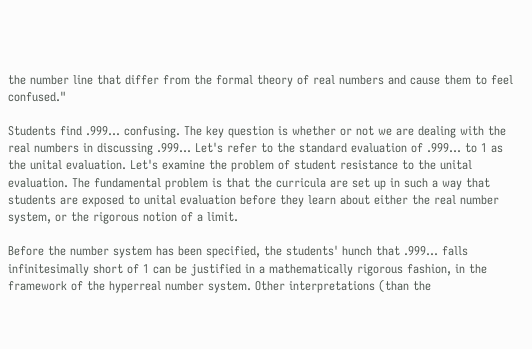the number line that differ from the formal theory of real numbers and cause them to feel confused."

Students find .999... confusing. The key question is whether or not we are dealing with the real numbers in discussing .999... Let's refer to the standard evaluation of .999... to 1 as the unital evaluation. Let's examine the problem of student resistance to the unital evaluation. The fundamental problem is that the curricula are set up in such a way that students are exposed to unital evaluation before they learn about either the real number system, or the rigorous notion of a limit.

Before the number system has been specified, the students' hunch that .999... falls infinitesimally short of 1 can be justified in a mathematically rigorous fashion, in the framework of the hyperreal number system. Other interpretations (than the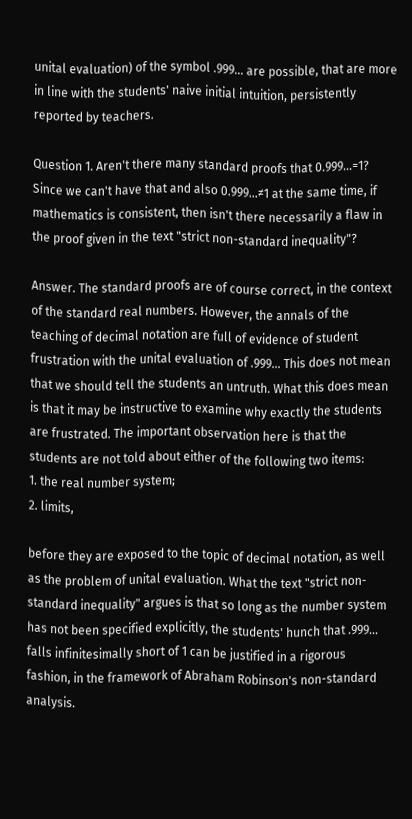unital evaluation) of the symbol .999... are possible, that are more in line with the students' naive initial intuition, persistently reported by teachers.

Question 1. Aren't there many standard proofs that 0.999...=1? Since we can't have that and also 0.999...≠1 at the same time, if mathematics is consistent, then isn't there necessarily a flaw in the proof given in the text "strict non-standard inequality"?

Answer. The standard proofs are of course correct, in the context of the standard real numbers. However, the annals of the teaching of decimal notation are full of evidence of student frustration with the unital evaluation of .999... This does not mean that we should tell the students an untruth. What this does mean is that it may be instructive to examine why exactly the students are frustrated. The important observation here is that the students are not told about either of the following two items:
1. the real number system;
2. limits,

before they are exposed to the topic of decimal notation, as well as the problem of unital evaluation. What the text "strict non-standard inequality" argues is that so long as the number system has not been specified explicitly, the students' hunch that .999... falls infinitesimally short of 1 can be justified in a rigorous fashion, in the framework of Abraham Robinson's non-standard analysis.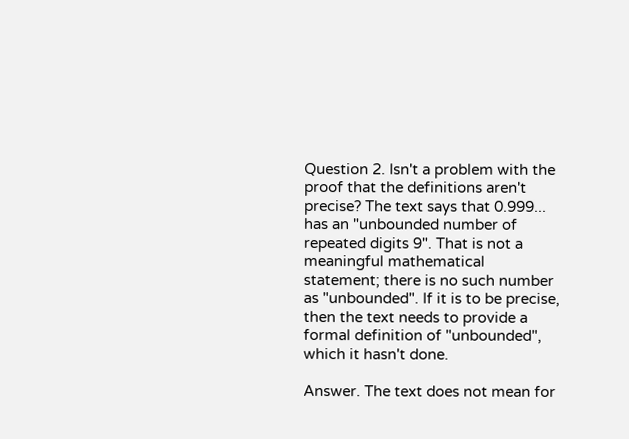Question 2. Isn't a problem with the proof that the definitions aren't precise? The text says that 0.999... has an "unbounded number of repeated digits 9". That is not a meaningful mathematical statement; there is no such number as "unbounded". If it is to be precise, then the text needs to provide a formal definition of "unbounded", which it hasn't done.

Answer. The text does not mean for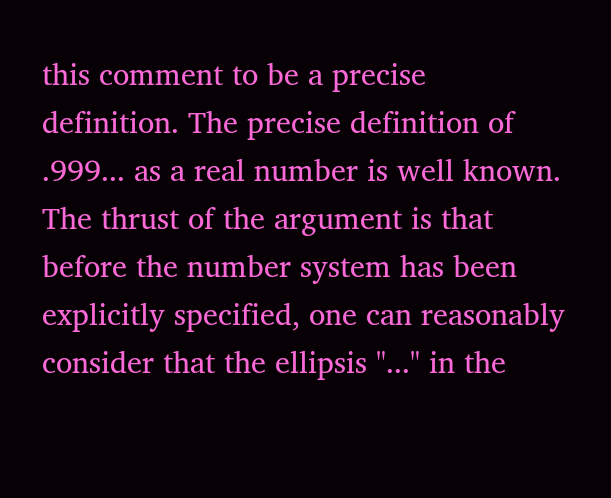this comment to be a precise definition. The precise definition of .999... as a real number is well known. The thrust of the argument is that before the number system has been explicitly specified, one can reasonably consider that the ellipsis "..." in the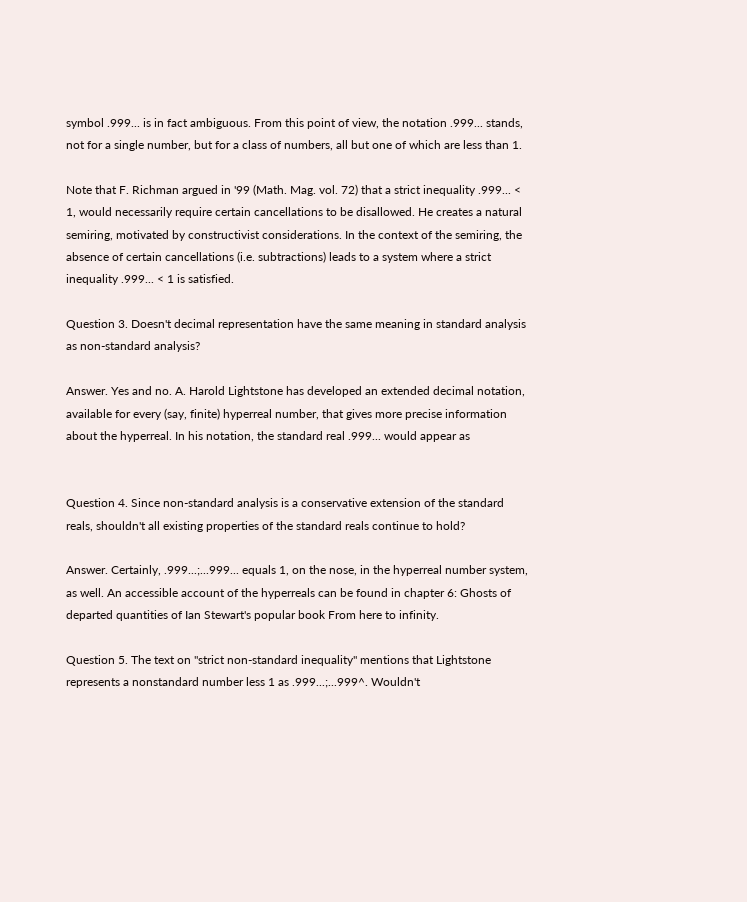symbol .999... is in fact ambiguous. From this point of view, the notation .999... stands, not for a single number, but for a class of numbers, all but one of which are less than 1.

Note that F. Richman argued in '99 (Math. Mag. vol. 72) that a strict inequality .999... < 1, would necessarily require certain cancellations to be disallowed. He creates a natural semiring, motivated by constructivist considerations. In the context of the semiring, the absence of certain cancellations (i.e. subtractions) leads to a system where a strict inequality .999... < 1 is satisfied.

Question 3. Doesn't decimal representation have the same meaning in standard analysis as non-standard analysis?

Answer. Yes and no. A. Harold Lightstone has developed an extended decimal notation, available for every (say, finite) hyperreal number, that gives more precise information about the hyperreal. In his notation, the standard real .999... would appear as


Question 4. Since non-standard analysis is a conservative extension of the standard reals, shouldn't all existing properties of the standard reals continue to hold?

Answer. Certainly, .999...;...999... equals 1, on the nose, in the hyperreal number system, as well. An accessible account of the hyperreals can be found in chapter 6: Ghosts of departed quantities of Ian Stewart's popular book From here to infinity.

Question 5. The text on "strict non-standard inequality" mentions that Lightstone represents a nonstandard number less 1 as .999...;...999^. Wouldn't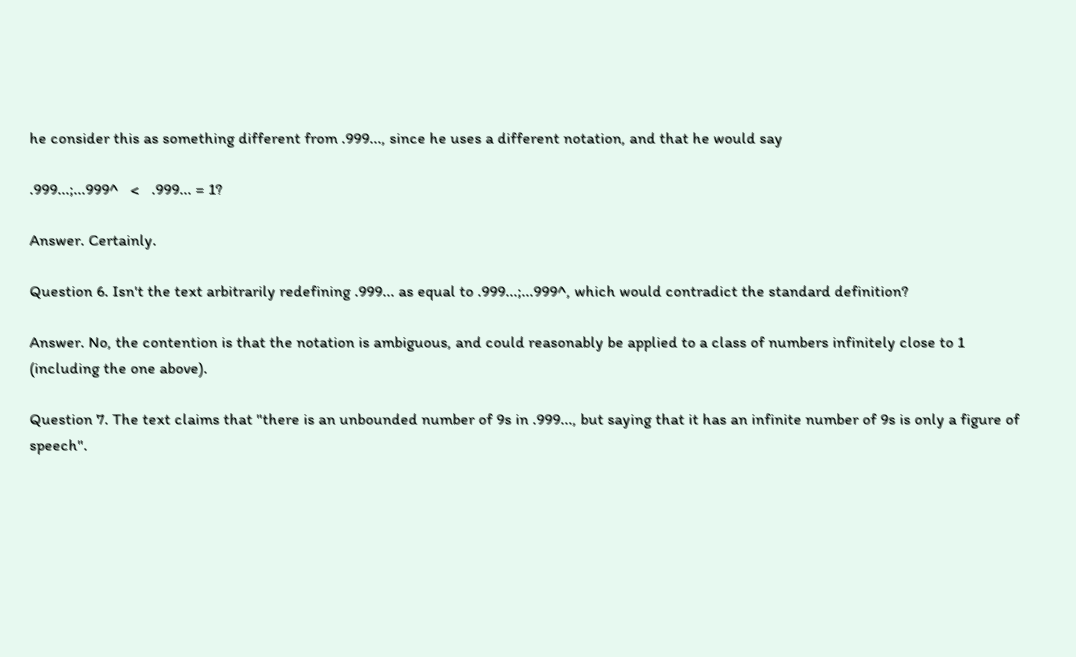he consider this as something different from .999..., since he uses a different notation, and that he would say

.999...;...999^   <   .999... = 1?

Answer. Certainly.

Question 6. Isn't the text arbitrarily redefining .999... as equal to .999...;...999^, which would contradict the standard definition?

Answer. No, the contention is that the notation is ambiguous, and could reasonably be applied to a class of numbers infinitely close to 1 (including the one above).

Question 7. The text claims that "there is an unbounded number of 9s in .999..., but saying that it has an infinite number of 9s is only a figure of speech".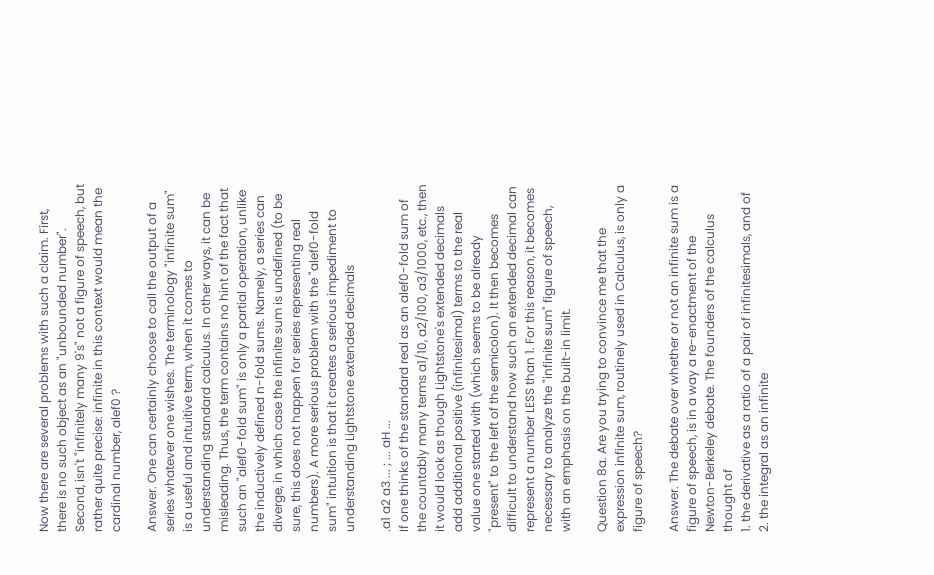Now there are several problems with such a claim. First, there is no such object as an "unbounded number". Second, isn't "infinitely many 9's" not a figure of speech, but rather quite precise: infinite in this context would mean the cardinal number, alef0 ?

Answer. One can certainly choose to call the output of a series whatever one wishes. The terminology "infinite sum" is a useful and intuitive term, when it comes to understanding standard calculus. In other ways, it can be misleading. Thus, the term contains no hint of the fact that such an "alef0-fold sum" is only a partial operation, unlike the inductively defined n-fold sums. Namely, a series can diverge, in which case the infinite sum is undefined (to be sure, this does not happen for series representing real numbers). A more serious problem with the "alef0-fold sum" intuition is that it creates a serious impediment to understanding Lightstone extended decimals

.a1 a2 a3 ... ; ... aH ...
If one thinks of the standard real as an alef0-fold sum of the countably many terms a1/10, a2/100, a3/1000, etc., then it would look as though Lightstone's extended decimals add additional positive (infinitesimal) terms to the real value one started with (which seems to be already "present" to the left of the semicolon). It then becomes difficult to understand how such an extended decimal can represent a number LESS than 1. For this reason, it becomes necessary to analyze the "infinite sum" figure of speech, with an emphasis on the built-in limit.

Question 8a. Are you trying to convince me that the expression infinite sum, routinely used in Calculus, is only a figure of speech?

Answer. The debate over whether or not an infinite sum is a figure of speech, is in a way a re-enactment of the Newton-Berkeley debate. The founders of the calculus thought of
1. the derivative as a ratio of a pair of infinitesimals, and of
2. the integral as an infinite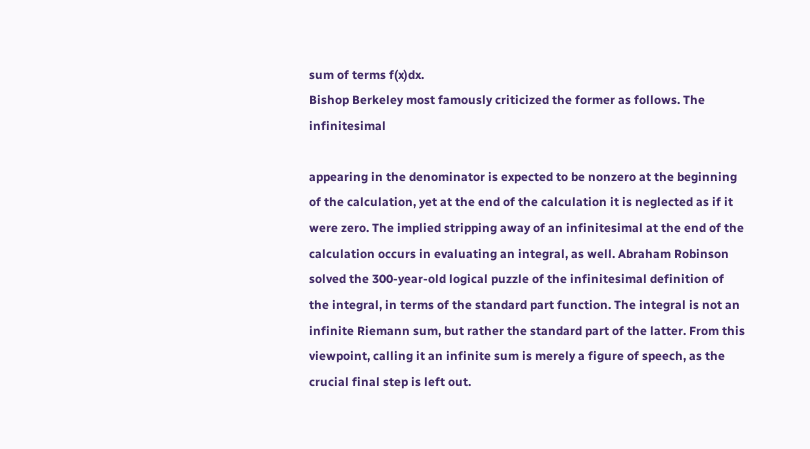sum of terms f(x)dx.
Bishop Berkeley most famously criticized the former as follows. The infinitesimal

appearing in the denominator is expected to be nonzero at the beginning of the calculation, yet at the end of the calculation it is neglected as if it were zero. The implied stripping away of an infinitesimal at the end of the calculation occurs in evaluating an integral, as well. Abraham Robinson solved the 300-year-old logical puzzle of the infinitesimal definition of the integral, in terms of the standard part function. The integral is not an infinite Riemann sum, but rather the standard part of the latter. From this viewpoint, calling it an infinite sum is merely a figure of speech, as the crucial final step is left out.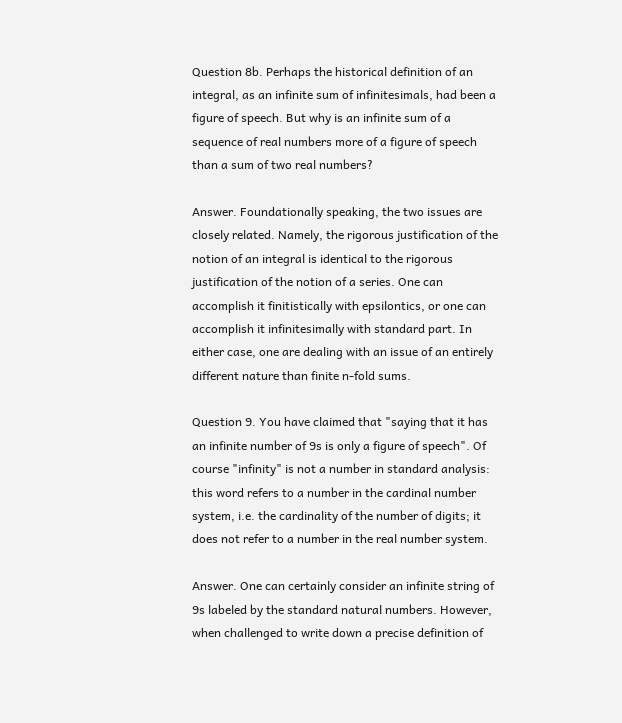Question 8b. Perhaps the historical definition of an integral, as an infinite sum of infinitesimals, had been a figure of speech. But why is an infinite sum of a sequence of real numbers more of a figure of speech than a sum of two real numbers?

Answer. Foundationally speaking, the two issues are closely related. Namely, the rigorous justification of the notion of an integral is identical to the rigorous justification of the notion of a series. One can accomplish it finitistically with epsilontics, or one can accomplish it infinitesimally with standard part. In either case, one are dealing with an issue of an entirely different nature than finite n-fold sums.

Question 9. You have claimed that "saying that it has an infinite number of 9s is only a figure of speech". Of course "infinity" is not a number in standard analysis: this word refers to a number in the cardinal number system, i.e. the cardinality of the number of digits; it does not refer to a number in the real number system.

Answer. One can certainly consider an infinite string of 9s labeled by the standard natural numbers. However, when challenged to write down a precise definition of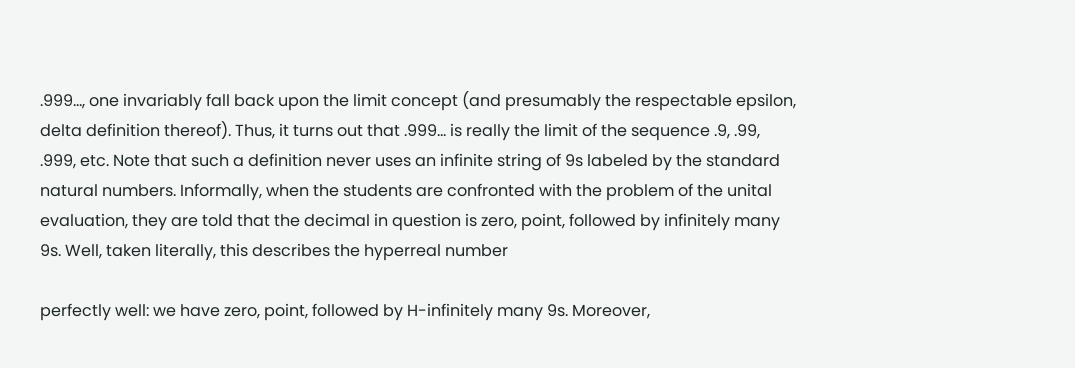.999..., one invariably fall back upon the limit concept (and presumably the respectable epsilon, delta definition thereof). Thus, it turns out that .999... is really the limit of the sequence .9, .99, .999, etc. Note that such a definition never uses an infinite string of 9s labeled by the standard natural numbers. Informally, when the students are confronted with the problem of the unital evaluation, they are told that the decimal in question is zero, point, followed by infinitely many 9s. Well, taken literally, this describes the hyperreal number

perfectly well: we have zero, point, followed by H-infinitely many 9s. Moreover,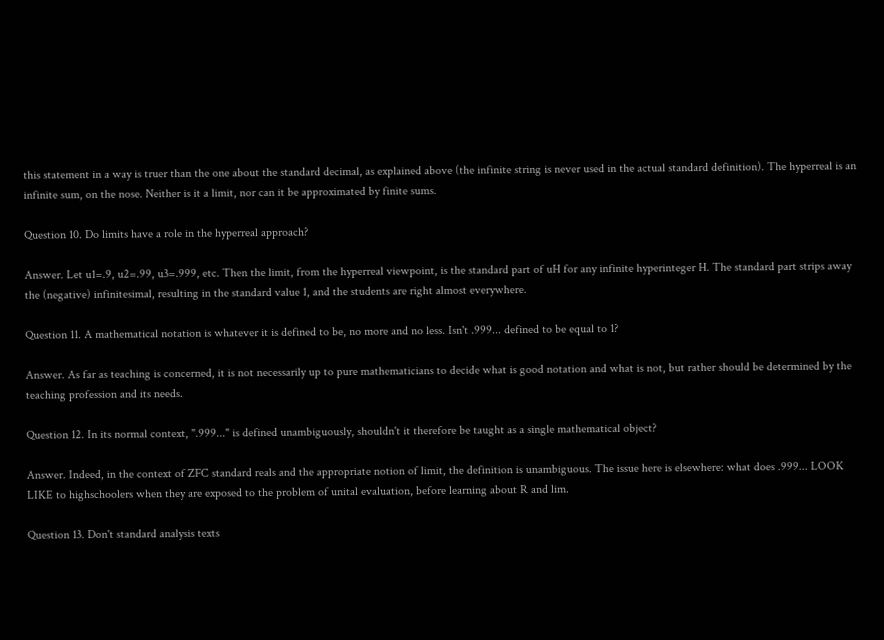this statement in a way is truer than the one about the standard decimal, as explained above (the infinite string is never used in the actual standard definition). The hyperreal is an infinite sum, on the nose. Neither is it a limit, nor can it be approximated by finite sums.

Question 10. Do limits have a role in the hyperreal approach?

Answer. Let u1=.9, u2=.99, u3=.999, etc. Then the limit, from the hyperreal viewpoint, is the standard part of uH for any infinite hyperinteger H. The standard part strips away the (negative) infinitesimal, resulting in the standard value 1, and the students are right almost everywhere.

Question 11. A mathematical notation is whatever it is defined to be, no more and no less. Isn't .999... defined to be equal to 1?

Answer. As far as teaching is concerned, it is not necessarily up to pure mathematicians to decide what is good notation and what is not, but rather should be determined by the teaching profession and its needs.

Question 12. In its normal context, ".999..." is defined unambiguously, shouldn't it therefore be taught as a single mathematical object?

Answer. Indeed, in the context of ZFC standard reals and the appropriate notion of limit, the definition is unambiguous. The issue here is elsewhere: what does .999... LOOK LIKE to highschoolers when they are exposed to the problem of unital evaluation, before learning about R and lim.

Question 13. Don't standard analysis texts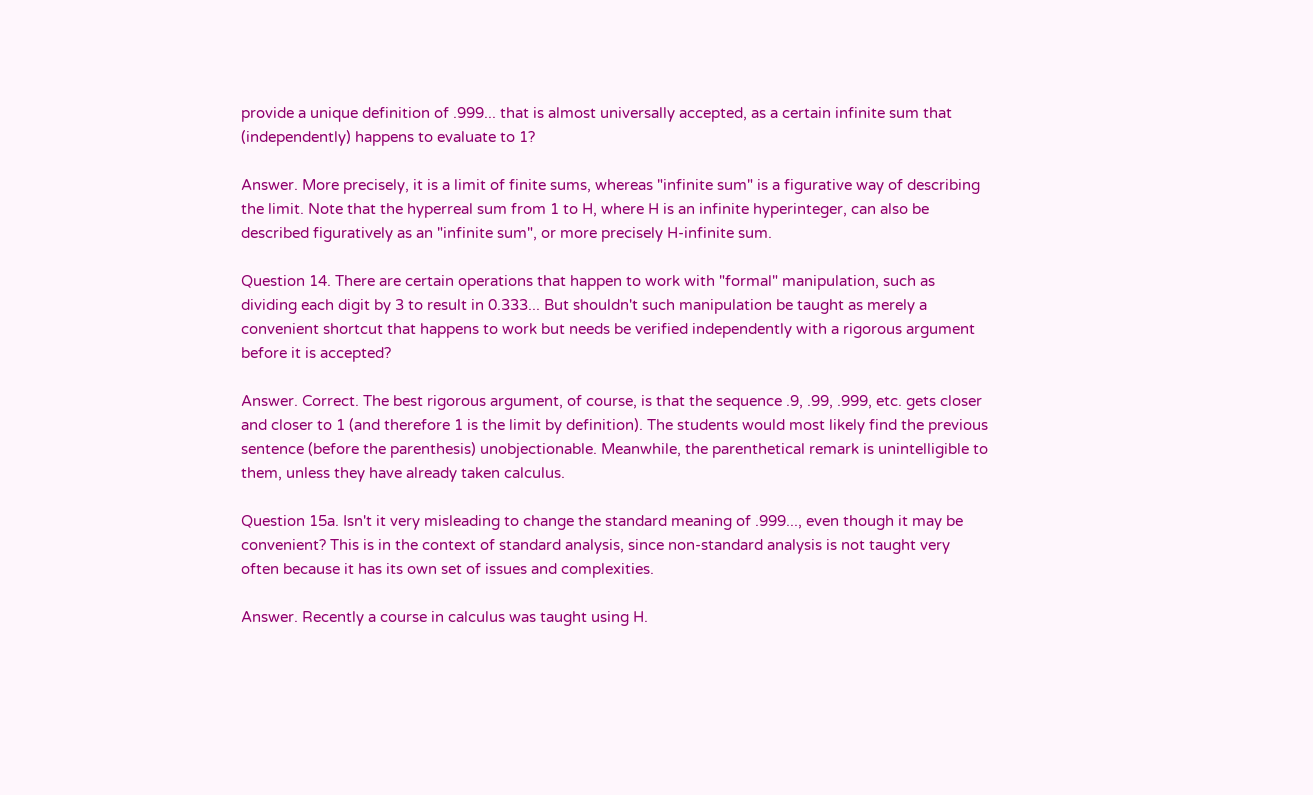provide a unique definition of .999... that is almost universally accepted, as a certain infinite sum that (independently) happens to evaluate to 1?

Answer. More precisely, it is a limit of finite sums, whereas "infinite sum" is a figurative way of describing the limit. Note that the hyperreal sum from 1 to H, where H is an infinite hyperinteger, can also be described figuratively as an "infinite sum", or more precisely H-infinite sum.

Question 14. There are certain operations that happen to work with "formal" manipulation, such as dividing each digit by 3 to result in 0.333... But shouldn't such manipulation be taught as merely a convenient shortcut that happens to work but needs be verified independently with a rigorous argument before it is accepted?

Answer. Correct. The best rigorous argument, of course, is that the sequence .9, .99, .999, etc. gets closer and closer to 1 (and therefore 1 is the limit by definition). The students would most likely find the previous sentence (before the parenthesis) unobjectionable. Meanwhile, the parenthetical remark is unintelligible to them, unless they have already taken calculus.

Question 15a. Isn't it very misleading to change the standard meaning of .999..., even though it may be convenient? This is in the context of standard analysis, since non-standard analysis is not taught very often because it has its own set of issues and complexities.

Answer. Recently a course in calculus was taught using H.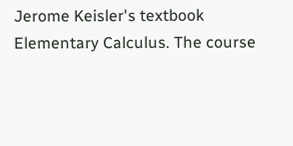Jerome Keisler's textbook Elementary Calculus. The course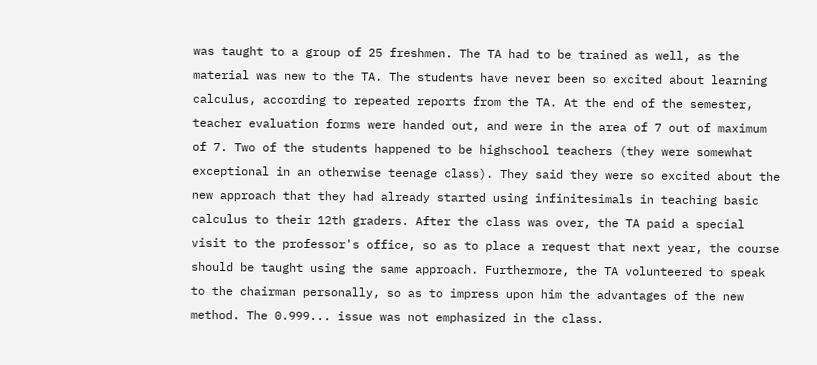was taught to a group of 25 freshmen. The TA had to be trained as well, as the material was new to the TA. The students have never been so excited about learning calculus, according to repeated reports from the TA. At the end of the semester, teacher evaluation forms were handed out, and were in the area of 7 out of maximum of 7. Two of the students happened to be highschool teachers (they were somewhat exceptional in an otherwise teenage class). They said they were so excited about the new approach that they had already started using infinitesimals in teaching basic calculus to their 12th graders. After the class was over, the TA paid a special visit to the professor's office, so as to place a request that next year, the course should be taught using the same approach. Furthermore, the TA volunteered to speak to the chairman personally, so as to impress upon him the advantages of the new method. The 0.999... issue was not emphasized in the class.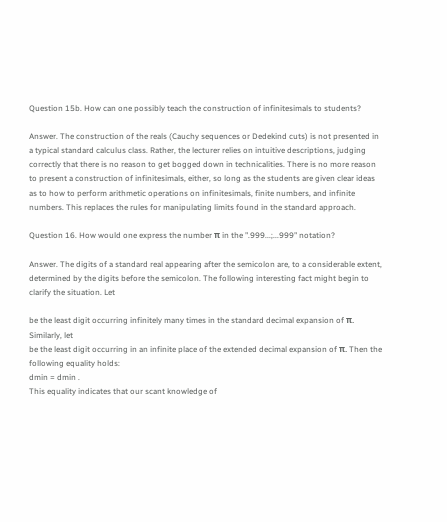Question 15b. How can one possibly teach the construction of infinitesimals to students?

Answer. The construction of the reals (Cauchy sequences or Dedekind cuts) is not presented in a typical standard calculus class. Rather, the lecturer relies on intuitive descriptions, judging correctly that there is no reason to get bogged down in technicalities. There is no more reason to present a construction of infinitesimals, either, so long as the students are given clear ideas as to how to perform arithmetic operations on infinitesimals, finite numbers, and infinite numbers. This replaces the rules for manipulating limits found in the standard approach.

Question 16. How would one express the number π in the ".999...;...999" notation?

Answer. The digits of a standard real appearing after the semicolon are, to a considerable extent, determined by the digits before the semicolon. The following interesting fact might begin to clarify the situation. Let

be the least digit occurring infinitely many times in the standard decimal expansion of π. Similarly, let
be the least digit occurring in an infinite place of the extended decimal expansion of π. Then the following equality holds:
dmin = dmin .
This equality indicates that our scant knowledge of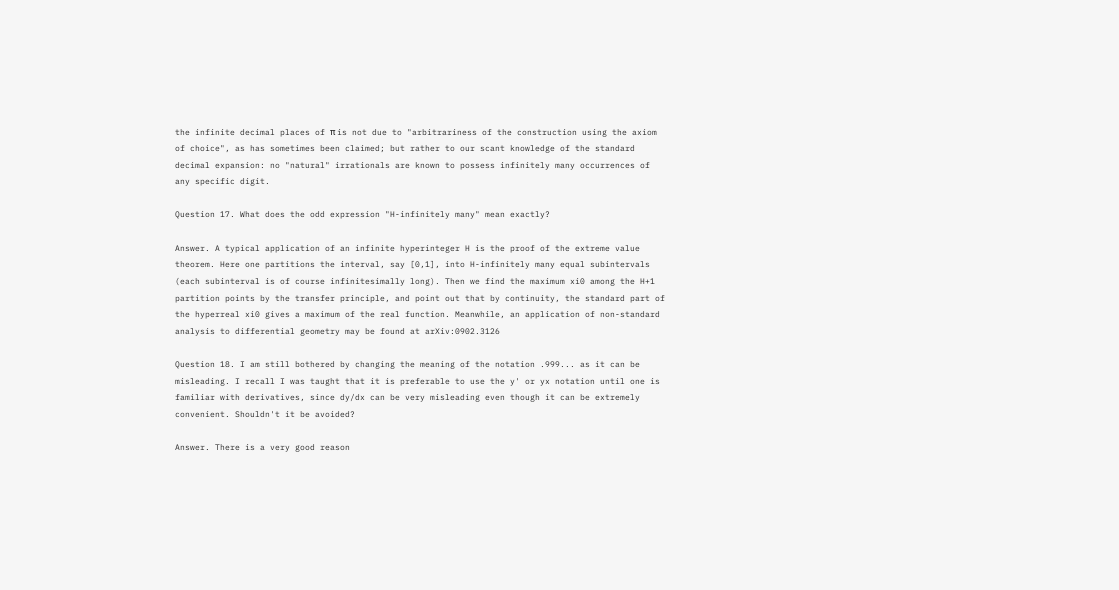the infinite decimal places of π is not due to "arbitrariness of the construction using the axiom of choice", as has sometimes been claimed; but rather to our scant knowledge of the standard decimal expansion: no "natural" irrationals are known to possess infinitely many occurrences of any specific digit.

Question 17. What does the odd expression "H-infinitely many" mean exactly?

Answer. A typical application of an infinite hyperinteger H is the proof of the extreme value theorem. Here one partitions the interval, say [0,1], into H-infinitely many equal subintervals (each subinterval is of course infinitesimally long). Then we find the maximum xi0 among the H+1 partition points by the transfer principle, and point out that by continuity, the standard part of the hyperreal xi0 gives a maximum of the real function. Meanwhile, an application of non-standard analysis to differential geometry may be found at arXiv:0902.3126

Question 18. I am still bothered by changing the meaning of the notation .999... as it can be misleading. I recall I was taught that it is preferable to use the y' or yx notation until one is familiar with derivatives, since dy/dx can be very misleading even though it can be extremely convenient. Shouldn't it be avoided?

Answer. There is a very good reason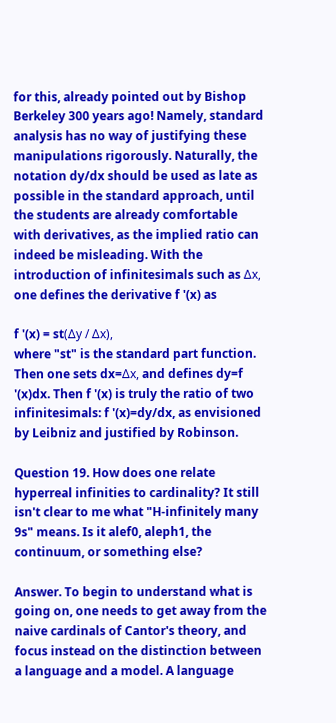for this, already pointed out by Bishop Berkeley 300 years ago! Namely, standard analysis has no way of justifying these manipulations rigorously. Naturally, the notation dy/dx should be used as late as possible in the standard approach, until the students are already comfortable with derivatives, as the implied ratio can indeed be misleading. With the introduction of infinitesimals such as Δx, one defines the derivative f '(x) as

f '(x) = st(Δy / Δx),
where "st" is the standard part function. Then one sets dx=Δx, and defines dy=f '(x)dx. Then f '(x) is truly the ratio of two infinitesimals: f '(x)=dy/dx, as envisioned by Leibniz and justified by Robinson.

Question 19. How does one relate hyperreal infinities to cardinality? It still isn't clear to me what "H-infinitely many 9s" means. Is it alef0, aleph1, the continuum, or something else?

Answer. To begin to understand what is going on, one needs to get away from the naive cardinals of Cantor's theory, and focus instead on the distinction between a language and a model. A language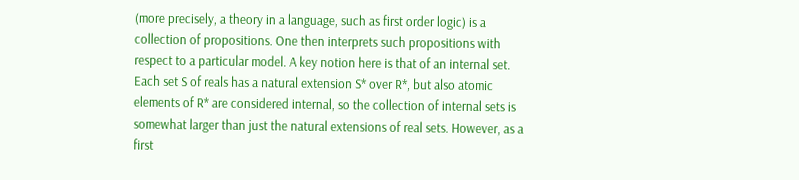(more precisely, a theory in a language, such as first order logic) is a collection of propositions. One then interprets such propositions with respect to a particular model. A key notion here is that of an internal set. Each set S of reals has a natural extension S* over R*, but also atomic elements of R* are considered internal, so the collection of internal sets is somewhat larger than just the natural extensions of real sets. However, as a first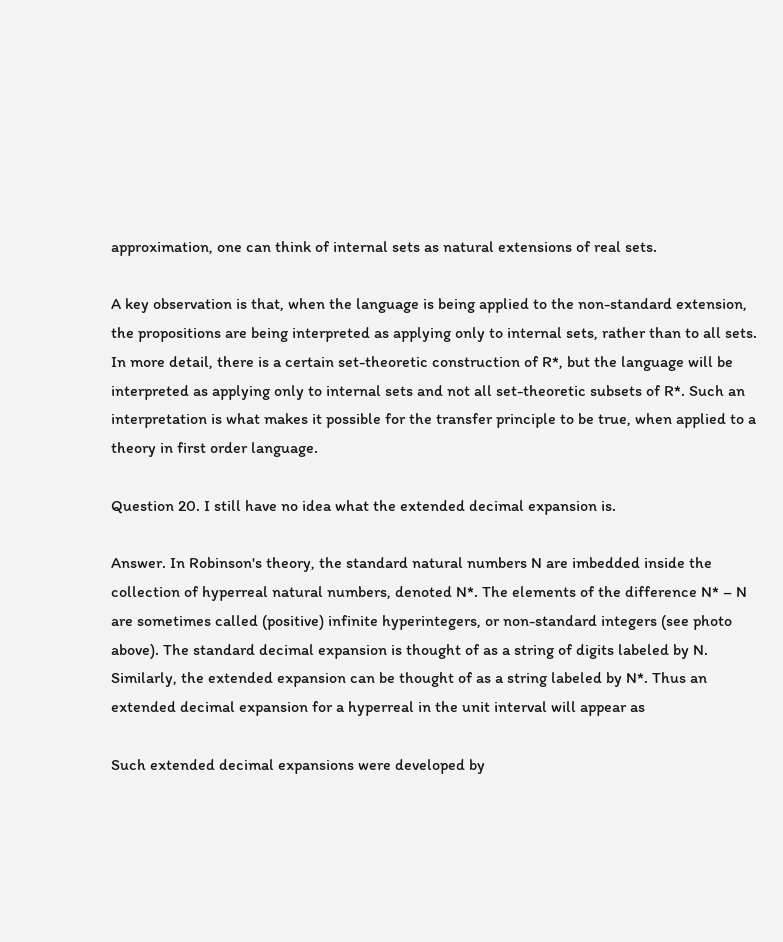approximation, one can think of internal sets as natural extensions of real sets.

A key observation is that, when the language is being applied to the non-standard extension, the propositions are being interpreted as applying only to internal sets, rather than to all sets. In more detail, there is a certain set-theoretic construction of R*, but the language will be interpreted as applying only to internal sets and not all set-theoretic subsets of R*. Such an interpretation is what makes it possible for the transfer principle to be true, when applied to a theory in first order language.

Question 20. I still have no idea what the extended decimal expansion is.

Answer. In Robinson's theory, the standard natural numbers N are imbedded inside the collection of hyperreal natural numbers, denoted N*. The elements of the difference N* – N are sometimes called (positive) infinite hyperintegers, or non-standard integers (see photo above). The standard decimal expansion is thought of as a string of digits labeled by N. Similarly, the extended expansion can be thought of as a string labeled by N*. Thus an extended decimal expansion for a hyperreal in the unit interval will appear as

Such extended decimal expansions were developed by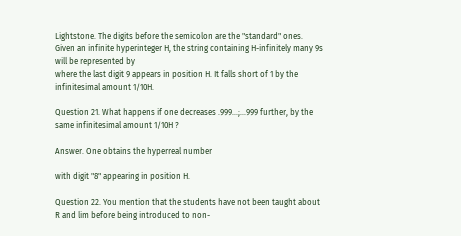Lightstone. The digits before the semicolon are the "standard" ones. Given an infinite hyperinteger H, the string containing H-infinitely many 9s will be represented by
where the last digit 9 appears in position H. It falls short of 1 by the infinitesimal amount 1/10H.

Question 21. What happens if one decreases .999...;...999 further, by the same infinitesimal amount 1/10H ?

Answer. One obtains the hyperreal number

with digit "8" appearing in position H.

Question 22. You mention that the students have not been taught about R and lim before being introduced to non-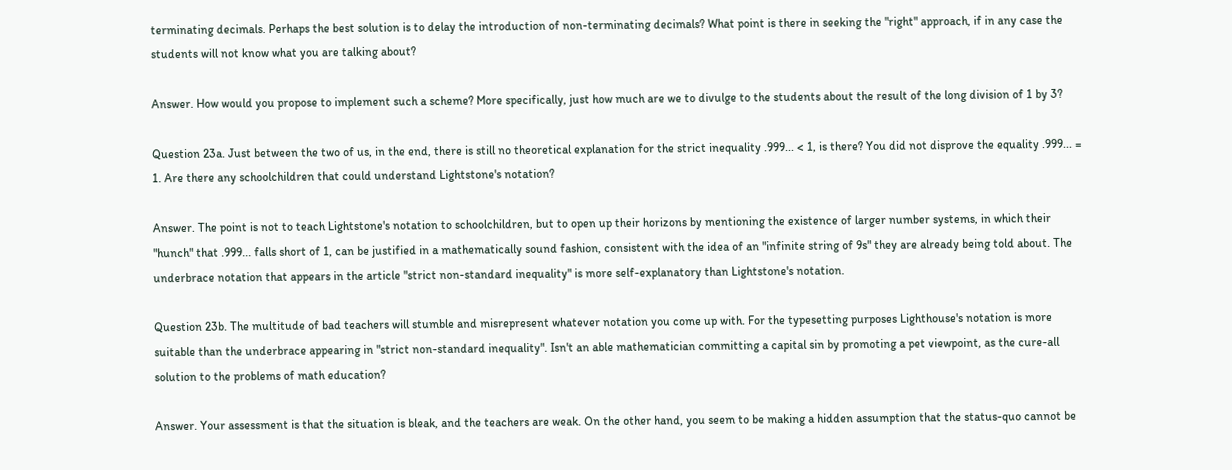terminating decimals. Perhaps the best solution is to delay the introduction of non-terminating decimals? What point is there in seeking the "right" approach, if in any case the students will not know what you are talking about?

Answer. How would you propose to implement such a scheme? More specifically, just how much are we to divulge to the students about the result of the long division of 1 by 3?

Question 23a. Just between the two of us, in the end, there is still no theoretical explanation for the strict inequality .999... < 1, is there? You did not disprove the equality .999... = 1. Are there any schoolchildren that could understand Lightstone's notation?

Answer. The point is not to teach Lightstone's notation to schoolchildren, but to open up their horizons by mentioning the existence of larger number systems, in which their "hunch" that .999... falls short of 1, can be justified in a mathematically sound fashion, consistent with the idea of an "infinite string of 9s" they are already being told about. The underbrace notation that appears in the article "strict non-standard inequality" is more self-explanatory than Lightstone's notation.

Question 23b. The multitude of bad teachers will stumble and misrepresent whatever notation you come up with. For the typesetting purposes Lighthouse's notation is more suitable than the underbrace appearing in "strict non-standard inequality". Isn't an able mathematician committing a capital sin by promoting a pet viewpoint, as the cure-all solution to the problems of math education?

Answer. Your assessment is that the situation is bleak, and the teachers are weak. On the other hand, you seem to be making a hidden assumption that the status-quo cannot be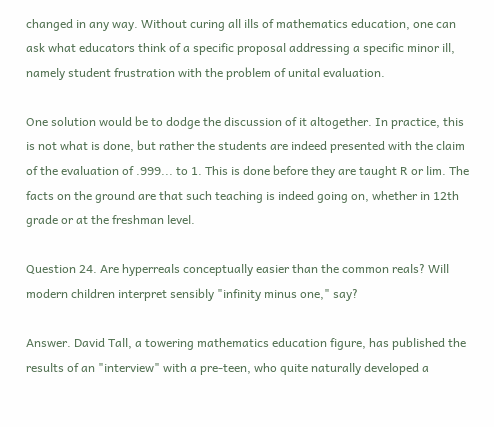changed in any way. Without curing all ills of mathematics education, one can ask what educators think of a specific proposal addressing a specific minor ill, namely student frustration with the problem of unital evaluation.

One solution would be to dodge the discussion of it altogether. In practice, this is not what is done, but rather the students are indeed presented with the claim of the evaluation of .999... to 1. This is done before they are taught R or lim. The facts on the ground are that such teaching is indeed going on, whether in 12th grade or at the freshman level.

Question 24. Are hyperreals conceptually easier than the common reals? Will modern children interpret sensibly "infinity minus one," say?

Answer. David Tall, a towering mathematics education figure, has published the results of an "interview" with a pre-teen, who quite naturally developed a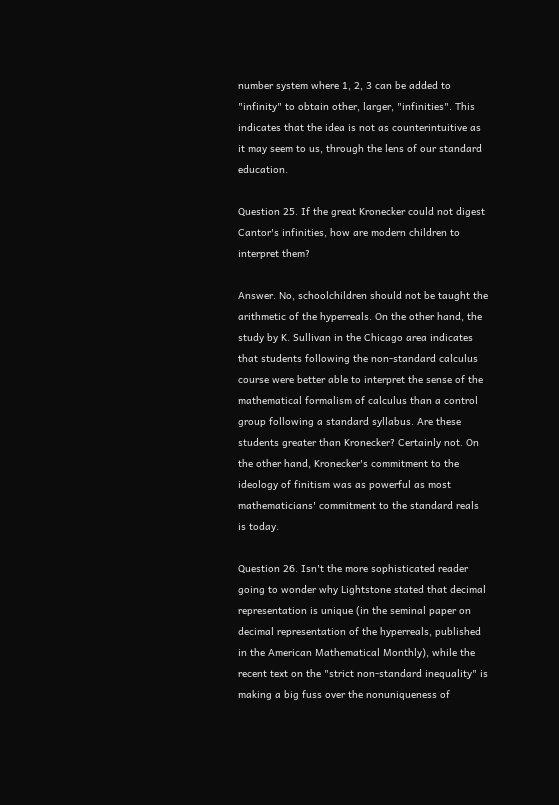number system where 1, 2, 3 can be added to "infinity" to obtain other, larger, "infinities". This indicates that the idea is not as counterintuitive as it may seem to us, through the lens of our standard education.

Question 25. If the great Kronecker could not digest Cantor's infinities, how are modern children to interpret them?

Answer. No, schoolchildren should not be taught the arithmetic of the hyperreals. On the other hand, the study by K. Sullivan in the Chicago area indicates that students following the non-standard calculus course were better able to interpret the sense of the mathematical formalism of calculus than a control group following a standard syllabus. Are these students greater than Kronecker? Certainly not. On the other hand, Kronecker's commitment to the ideology of finitism was as powerful as most mathematicians' commitment to the standard reals is today.

Question 26. Isn't the more sophisticated reader going to wonder why Lightstone stated that decimal representation is unique (in the seminal paper on decimal representation of the hyperreals, published in the American Mathematical Monthly), while the recent text on the "strict non-standard inequality" is making a big fuss over the nonuniqueness of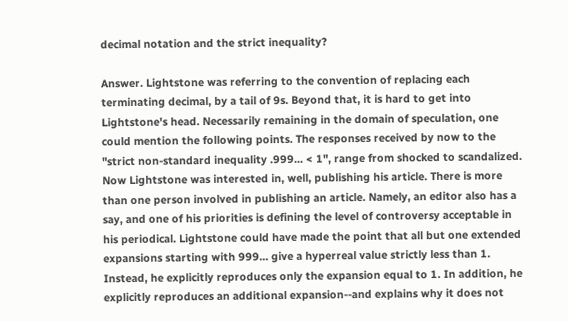decimal notation and the strict inequality?

Answer. Lightstone was referring to the convention of replacing each terminating decimal, by a tail of 9s. Beyond that, it is hard to get into Lightstone's head. Necessarily remaining in the domain of speculation, one could mention the following points. The responses received by now to the "strict non-standard inequality .999... < 1", range from shocked to scandalized. Now Lightstone was interested in, well, publishing his article. There is more than one person involved in publishing an article. Namely, an editor also has a say, and one of his priorities is defining the level of controversy acceptable in his periodical. Lightstone could have made the point that all but one extended expansions starting with 999... give a hyperreal value strictly less than 1. Instead, he explicitly reproduces only the expansion equal to 1. In addition, he explicitly reproduces an additional expansion--and explains why it does not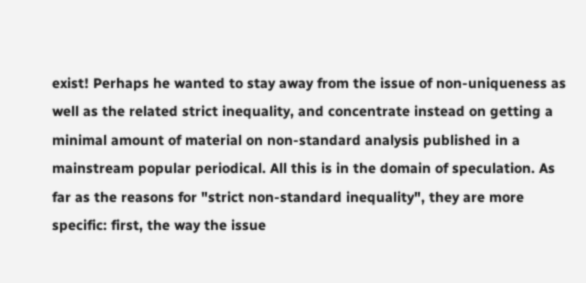exist! Perhaps he wanted to stay away from the issue of non-uniqueness as well as the related strict inequality, and concentrate instead on getting a minimal amount of material on non-standard analysis published in a mainstream popular periodical. All this is in the domain of speculation. As far as the reasons for "strict non-standard inequality", they are more specific: first, the way the issue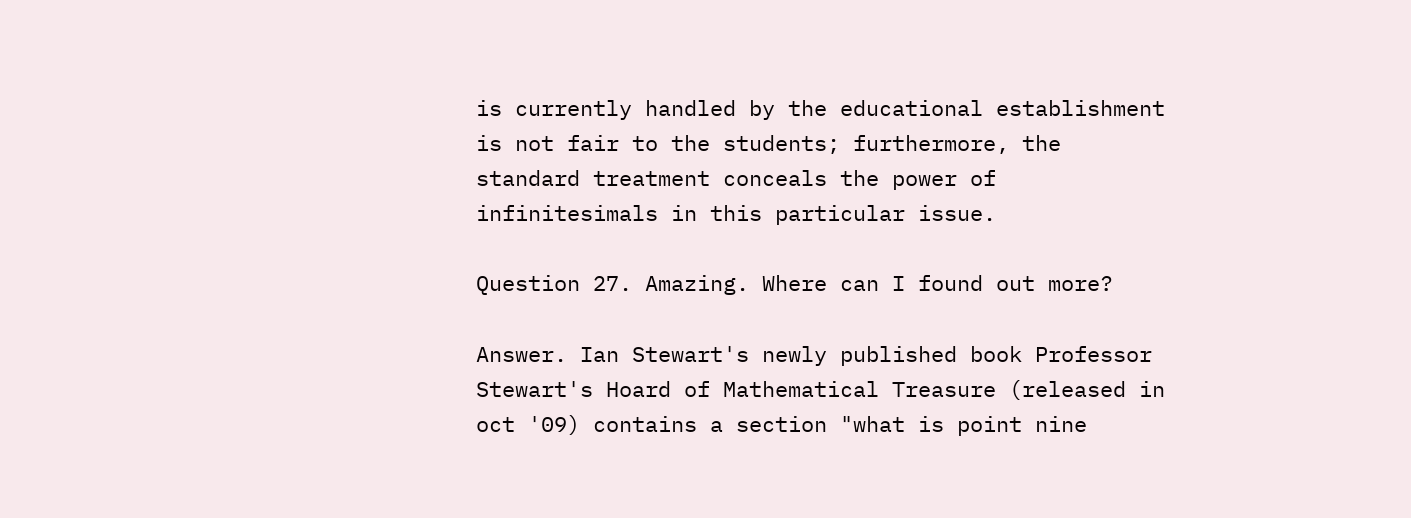is currently handled by the educational establishment is not fair to the students; furthermore, the standard treatment conceals the power of infinitesimals in this particular issue.

Question 27. Amazing. Where can I found out more?

Answer. Ian Stewart's newly published book Professor Stewart's Hoard of Mathematical Treasure (released in oct '09) contains a section "what is point nine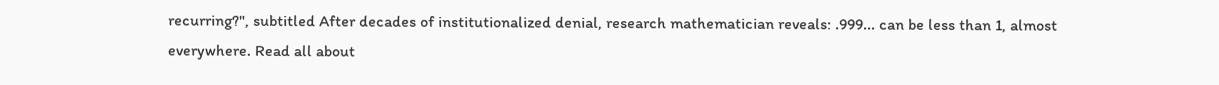recurring?", subtitled After decades of institutionalized denial, research mathematician reveals: .999... can be less than 1, almost everywhere. Read all about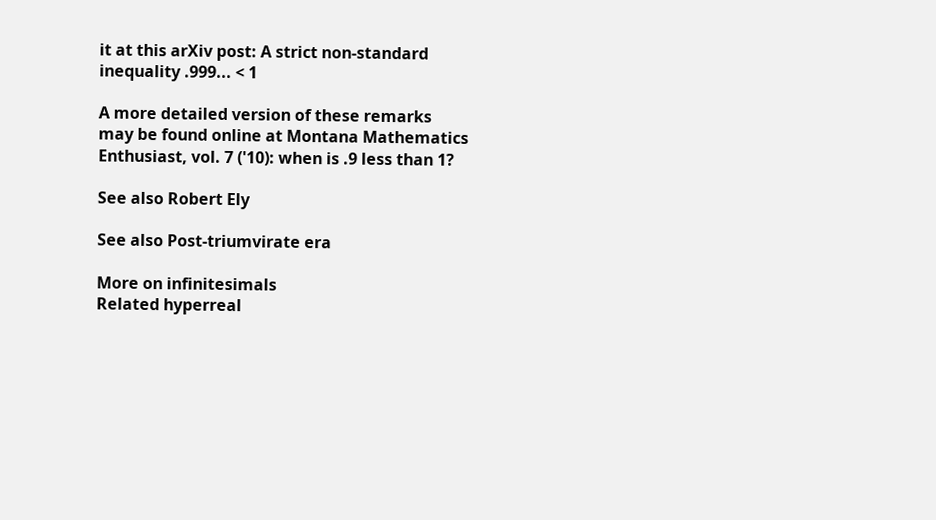it at this arXiv post: A strict non-standard inequality .999... < 1

A more detailed version of these remarks may be found online at Montana Mathematics Enthusiast, vol. 7 ('10): when is .9 less than 1?

See also Robert Ely

See also Post-triumvirate era

More on infinitesimals
Related hyperreal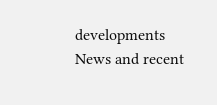developments
News and recent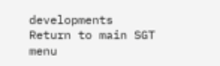developments
Return to main SGT menu